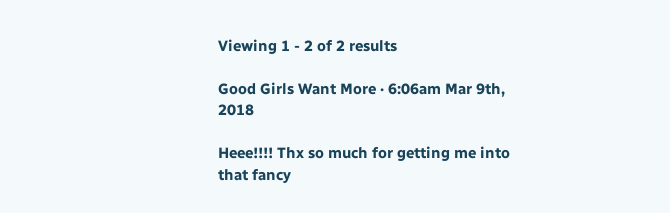Viewing 1 - 2 of 2 results

Good Girls Want More · 6:06am Mar 9th, 2018

Heee!!!! Thx so much for getting me into that fancy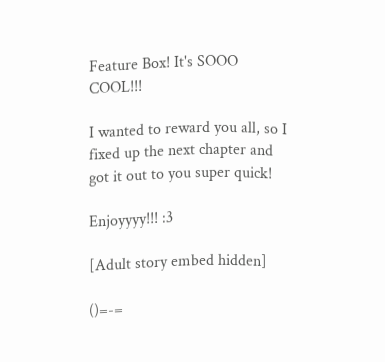Feature Box! It's SOOO COOL!!!

I wanted to reward you all, so I fixed up the next chapter and got it out to you super quick!

Enjoyyyy!!! :3

[Adult story embed hidden]

()=-=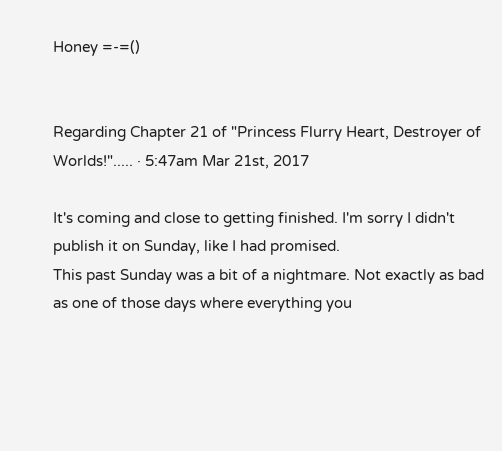Honey =-=()


Regarding Chapter 21 of "Princess Flurry Heart, Destroyer of Worlds!"..... · 5:47am Mar 21st, 2017

It's coming and close to getting finished. I'm sorry I didn't publish it on Sunday, like I had promised.
This past Sunday was a bit of a nightmare. Not exactly as bad as one of those days where everything you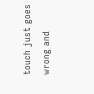touch just goes wrong and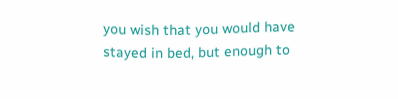you wish that you would have stayed in bed, but enough to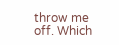throw me off. Which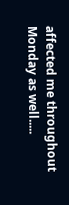affected me throughout Monday as well.....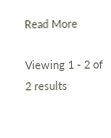Read More

Viewing 1 - 2 of 2 results